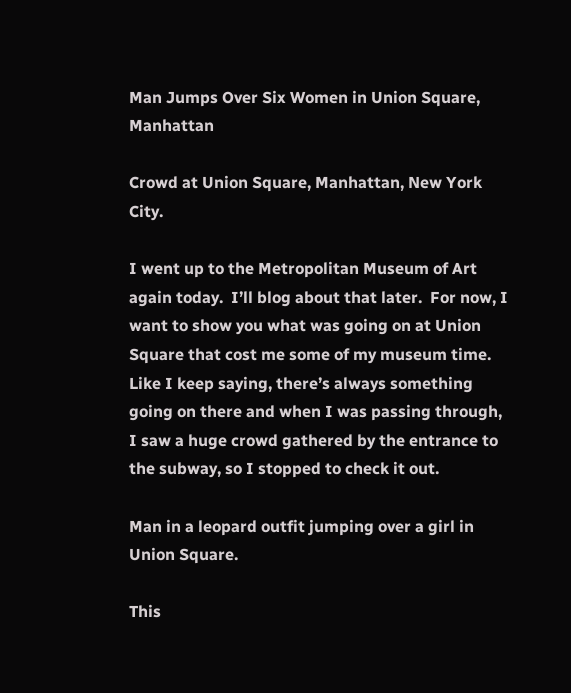Man Jumps Over Six Women in Union Square, Manhattan

Crowd at Union Square, Manhattan, New York City.

I went up to the Metropolitan Museum of Art again today.  I’ll blog about that later.  For now, I want to show you what was going on at Union Square that cost me some of my museum time.  Like I keep saying, there’s always something going on there and when I was passing through, I saw a huge crowd gathered by the entrance to the subway, so I stopped to check it out.

Man in a leopard outfit jumping over a girl in Union Square.

This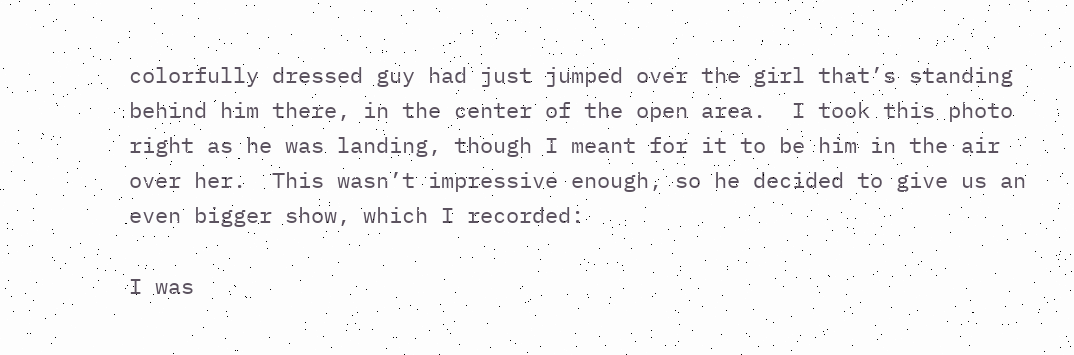colorfully dressed guy had just jumped over the girl that’s standing behind him there, in the center of the open area.  I took this photo right as he was landing, though I meant for it to be him in the air over her.  This wasn’t impressive enough, so he decided to give us an even bigger show, which I recorded:

I was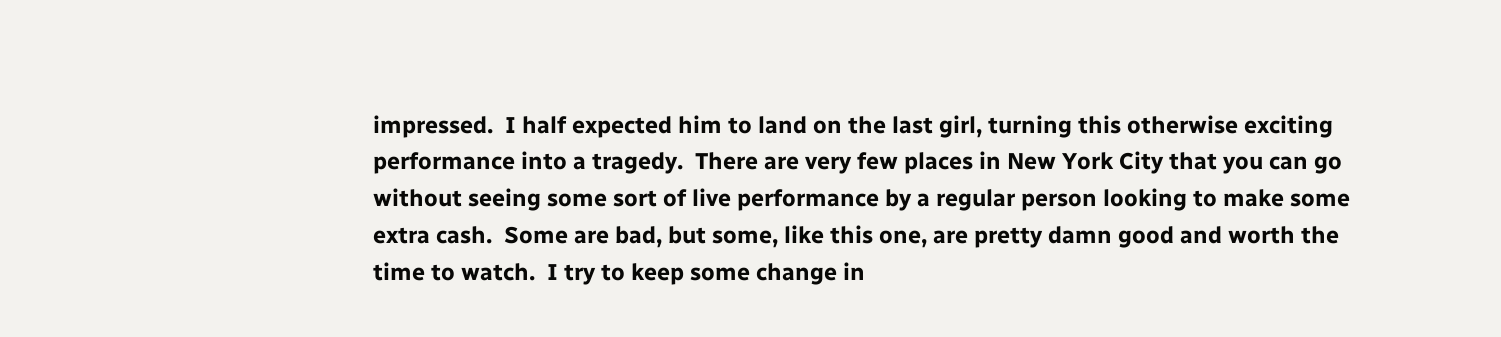impressed.  I half expected him to land on the last girl, turning this otherwise exciting performance into a tragedy.  There are very few places in New York City that you can go without seeing some sort of live performance by a regular person looking to make some extra cash.  Some are bad, but some, like this one, are pretty damn good and worth the time to watch.  I try to keep some change in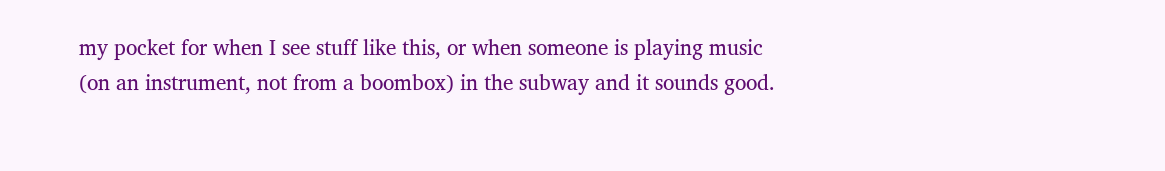my pocket for when I see stuff like this, or when someone is playing music (on an instrument, not from a boombox) in the subway and it sounds good.